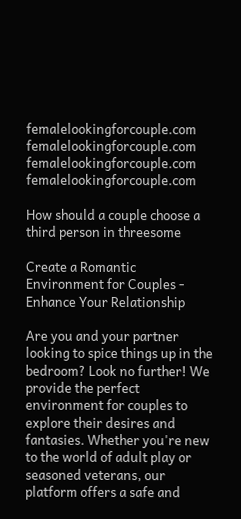femalelookingforcouple.com femalelookingforcouple.com femalelookingforcouple.com femalelookingforcouple.com

How should a couple choose a third person in threesome

Create a Romantic Environment for Couples - Enhance Your Relationship

Are you and your partner looking to spice things up in the bedroom? Look no further! We provide the perfect environment for couples to explore their desires and fantasies. Whether you're new to the world of adult play or seasoned veterans, our platform offers a safe and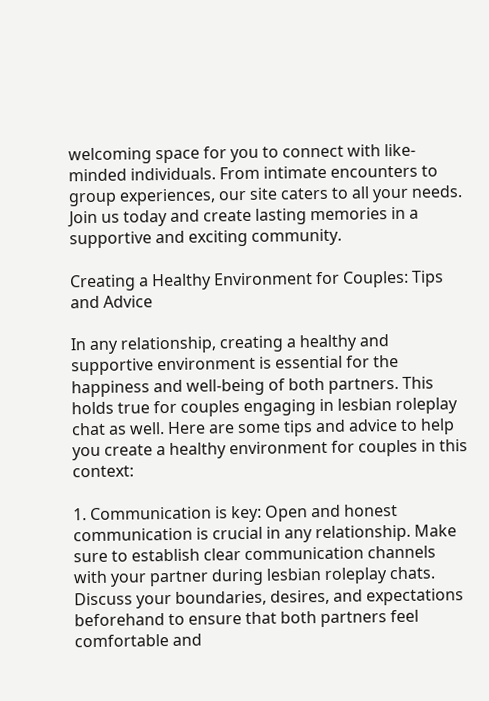welcoming space for you to connect with like-minded individuals. From intimate encounters to group experiences, our site caters to all your needs. Join us today and create lasting memories in a supportive and exciting community.

Creating a Healthy Environment for Couples: Tips and Advice

In any relationship, creating a healthy and supportive environment is essential for the happiness and well-being of both partners. This holds true for couples engaging in lesbian roleplay chat as well. Here are some tips and advice to help you create a healthy environment for couples in this context:

1. Communication is key: Open and honest communication is crucial in any relationship. Make sure to establish clear communication channels with your partner during lesbian roleplay chats. Discuss your boundaries, desires, and expectations beforehand to ensure that both partners feel comfortable and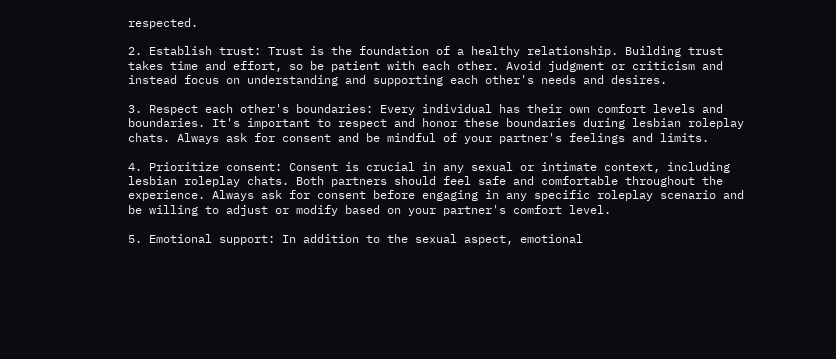respected.

2. Establish trust: Trust is the foundation of a healthy relationship. Building trust takes time and effort, so be patient with each other. Avoid judgment or criticism and instead focus on understanding and supporting each other's needs and desires.

3. Respect each other's boundaries: Every individual has their own comfort levels and boundaries. It's important to respect and honor these boundaries during lesbian roleplay chats. Always ask for consent and be mindful of your partner's feelings and limits.

4. Prioritize consent: Consent is crucial in any sexual or intimate context, including lesbian roleplay chats. Both partners should feel safe and comfortable throughout the experience. Always ask for consent before engaging in any specific roleplay scenario and be willing to adjust or modify based on your partner's comfort level.

5. Emotional support: In addition to the sexual aspect, emotional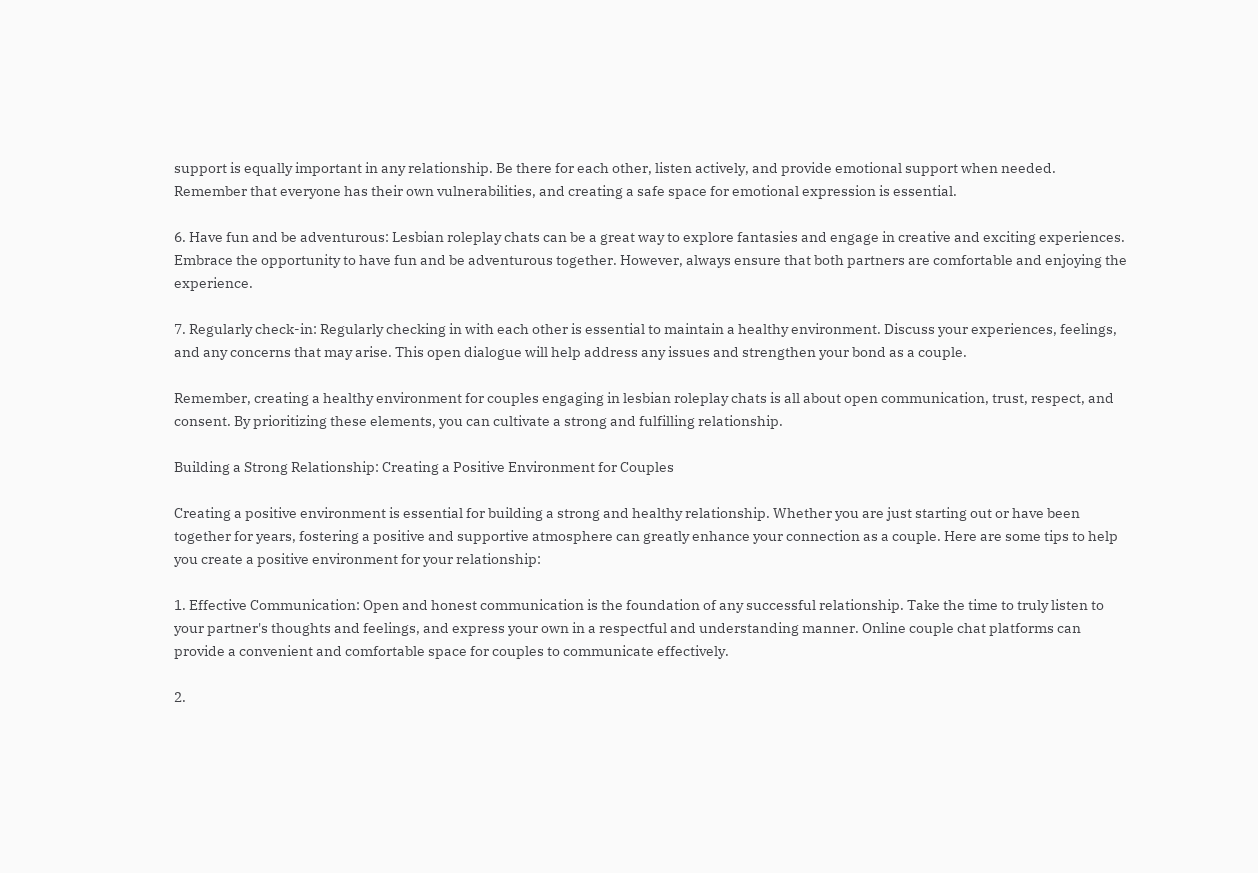support is equally important in any relationship. Be there for each other, listen actively, and provide emotional support when needed. Remember that everyone has their own vulnerabilities, and creating a safe space for emotional expression is essential.

6. Have fun and be adventurous: Lesbian roleplay chats can be a great way to explore fantasies and engage in creative and exciting experiences. Embrace the opportunity to have fun and be adventurous together. However, always ensure that both partners are comfortable and enjoying the experience.

7. Regularly check-in: Regularly checking in with each other is essential to maintain a healthy environment. Discuss your experiences, feelings, and any concerns that may arise. This open dialogue will help address any issues and strengthen your bond as a couple.

Remember, creating a healthy environment for couples engaging in lesbian roleplay chats is all about open communication, trust, respect, and consent. By prioritizing these elements, you can cultivate a strong and fulfilling relationship.

Building a Strong Relationship: Creating a Positive Environment for Couples

Creating a positive environment is essential for building a strong and healthy relationship. Whether you are just starting out or have been together for years, fostering a positive and supportive atmosphere can greatly enhance your connection as a couple. Here are some tips to help you create a positive environment for your relationship:

1. Effective Communication: Open and honest communication is the foundation of any successful relationship. Take the time to truly listen to your partner's thoughts and feelings, and express your own in a respectful and understanding manner. Online couple chat platforms can provide a convenient and comfortable space for couples to communicate effectively.

2.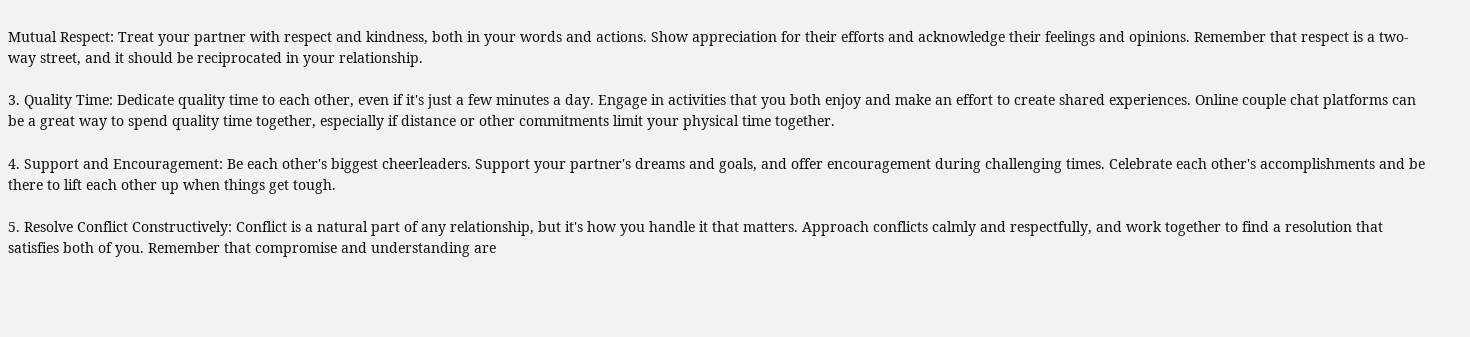Mutual Respect: Treat your partner with respect and kindness, both in your words and actions. Show appreciation for their efforts and acknowledge their feelings and opinions. Remember that respect is a two-way street, and it should be reciprocated in your relationship.

3. Quality Time: Dedicate quality time to each other, even if it's just a few minutes a day. Engage in activities that you both enjoy and make an effort to create shared experiences. Online couple chat platforms can be a great way to spend quality time together, especially if distance or other commitments limit your physical time together.

4. Support and Encouragement: Be each other's biggest cheerleaders. Support your partner's dreams and goals, and offer encouragement during challenging times. Celebrate each other's accomplishments and be there to lift each other up when things get tough.

5. Resolve Conflict Constructively: Conflict is a natural part of any relationship, but it's how you handle it that matters. Approach conflicts calmly and respectfully, and work together to find a resolution that satisfies both of you. Remember that compromise and understanding are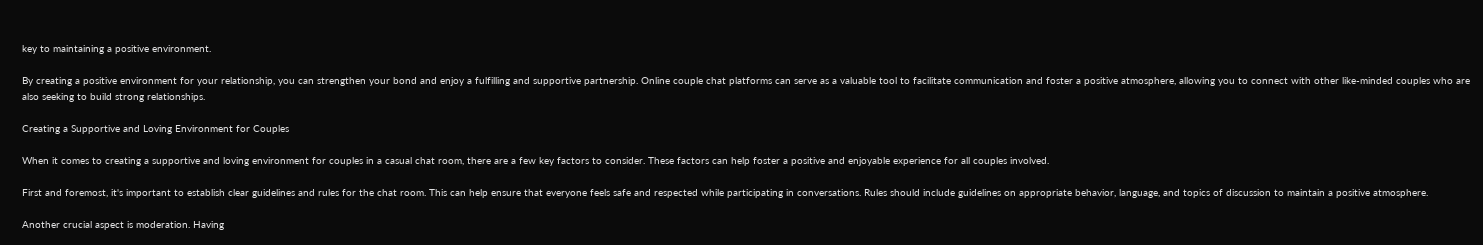key to maintaining a positive environment.

By creating a positive environment for your relationship, you can strengthen your bond and enjoy a fulfilling and supportive partnership. Online couple chat platforms can serve as a valuable tool to facilitate communication and foster a positive atmosphere, allowing you to connect with other like-minded couples who are also seeking to build strong relationships.

Creating a Supportive and Loving Environment for Couples

When it comes to creating a supportive and loving environment for couples in a casual chat room, there are a few key factors to consider. These factors can help foster a positive and enjoyable experience for all couples involved.

First and foremost, it's important to establish clear guidelines and rules for the chat room. This can help ensure that everyone feels safe and respected while participating in conversations. Rules should include guidelines on appropriate behavior, language, and topics of discussion to maintain a positive atmosphere.

Another crucial aspect is moderation. Having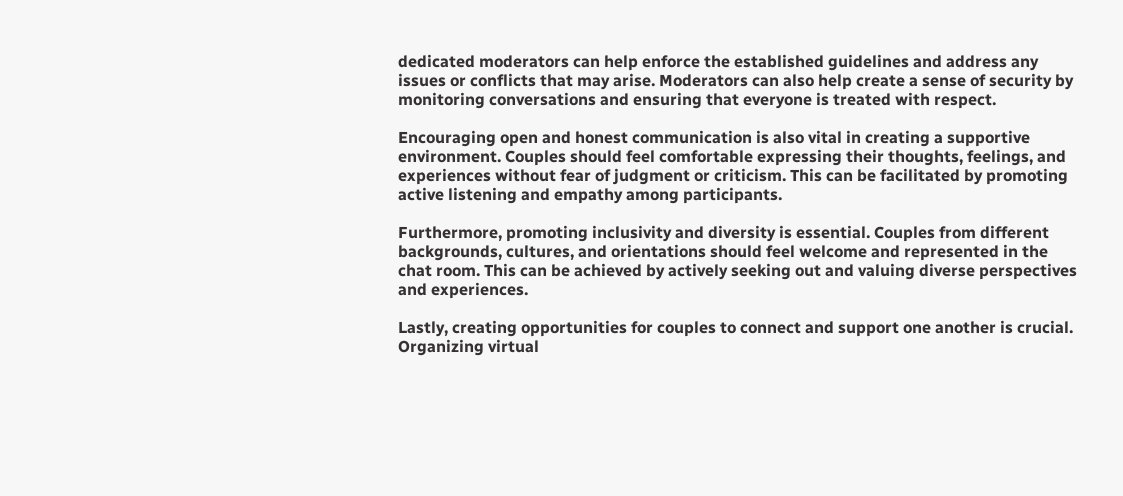dedicated moderators can help enforce the established guidelines and address any issues or conflicts that may arise. Moderators can also help create a sense of security by monitoring conversations and ensuring that everyone is treated with respect.

Encouraging open and honest communication is also vital in creating a supportive environment. Couples should feel comfortable expressing their thoughts, feelings, and experiences without fear of judgment or criticism. This can be facilitated by promoting active listening and empathy among participants.

Furthermore, promoting inclusivity and diversity is essential. Couples from different backgrounds, cultures, and orientations should feel welcome and represented in the chat room. This can be achieved by actively seeking out and valuing diverse perspectives and experiences.

Lastly, creating opportunities for couples to connect and support one another is crucial. Organizing virtual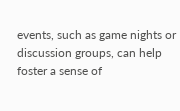events, such as game nights or discussion groups, can help foster a sense of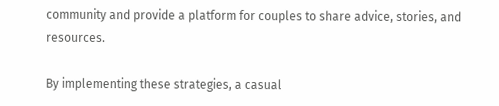community and provide a platform for couples to share advice, stories, and resources.

By implementing these strategies, a casual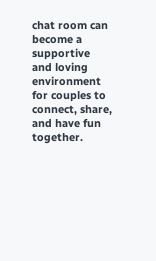chat room can become a supportive and loving environment for couples to connect, share, and have fun together.